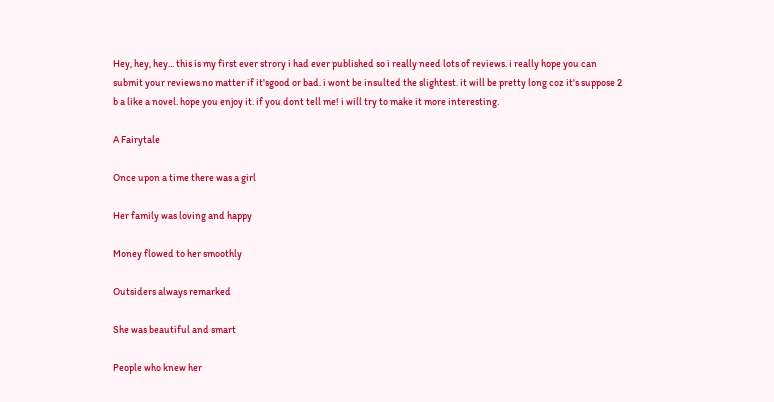Hey, hey, hey... this is my first ever strory i had ever published so i really need lots of reviews. i really hope you can submit your reviews no matter if it'sgood or bad. i wont be insulted the slightest. it will be pretty long coz it's suppose 2 b a like a novel. hope you enjoy it. if you dont tell me! i will try to make it more interesting.

A Fairytale

Once upon a time there was a girl

Her family was loving and happy

Money flowed to her smoothly

Outsiders always remarked

She was beautiful and smart

People who knew her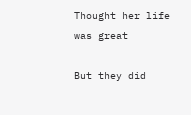Thought her life was great

But they did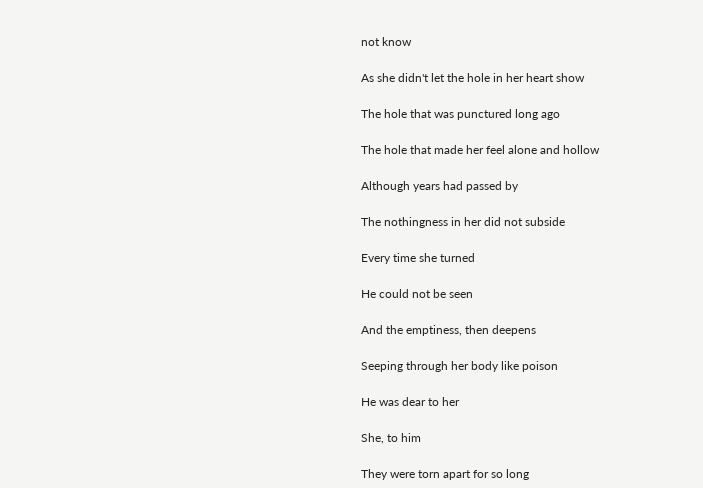not know

As she didn't let the hole in her heart show

The hole that was punctured long ago

The hole that made her feel alone and hollow

Although years had passed by

The nothingness in her did not subside

Every time she turned

He could not be seen

And the emptiness, then deepens

Seeping through her body like poison

He was dear to her

She, to him

They were torn apart for so long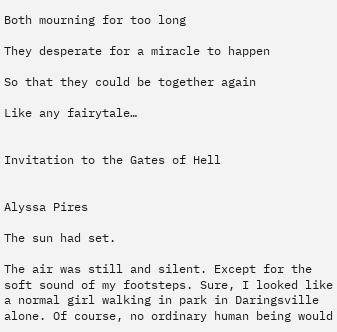Both mourning for too long

They desperate for a miracle to happen

So that they could be together again

Like any fairytale…


Invitation to the Gates of Hell


Alyssa Pires

The sun had set.

The air was still and silent. Except for the soft sound of my footsteps. Sure, I looked like a normal girl walking in park in Daringsville alone. Of course, no ordinary human being would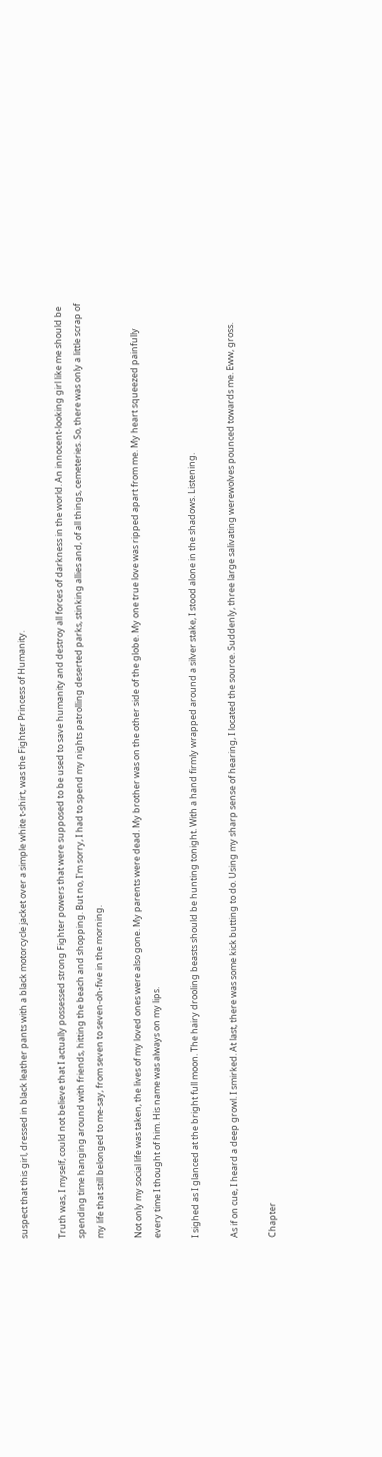suspect that this girl, dressed in black leather pants with a black motorcycle jacket over a simple white t-shirt, was the Fighter Princess of Humanity.

Truth was, I myself, could not believe that I actually possessed strong Fighter powers that were supposed to be used to save humanity and destroy all forces of darkness in the world. An innocent-looking girl like me should be spending time hanging around with friends, hitting the beach and shopping. But no, I'm sorry, I had to spend my nights patrolling deserted parks, stinking allies and, of all things, cemeteries. So, there was only a little scrap of my life that still belonged to me-say, from seven to seven-oh-five in the morning.

Not only my social life was taken, the lives of my loved ones were also gone. My parents were dead. My brother was on the other side of the globe. My one true love was ripped apart from me. My heart squeezed painfully every time I thought of him. His name was always on my lips.

I sighed as I glanced at the bright full moon. The hairy drooling beasts should be hunting tonight. With a hand firmly wrapped around a silver stake, I stood alone in the shadows. Listening.

As if on cue, I heard a deep growl. I smirked. At last, there was some kick butting to do. Using my sharp sense of hearing, I located the source. Suddenly, three large salivating werewolves pounced towards me. Eww, gross.

Chapter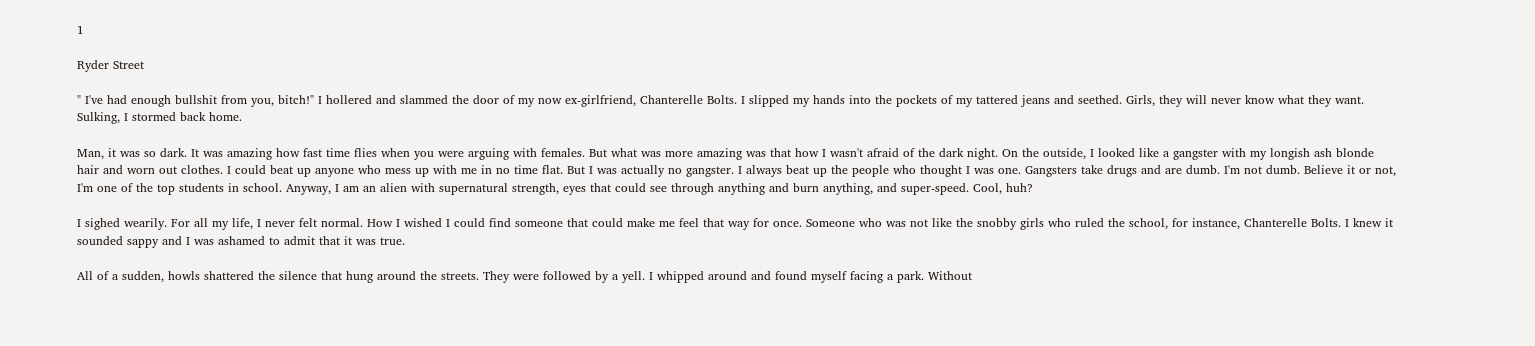1

Ryder Street

" I've had enough bullshit from you, bitch!" I hollered and slammed the door of my now ex-girlfriend, Chanterelle Bolts. I slipped my hands into the pockets of my tattered jeans and seethed. Girls, they will never know what they want. Sulking, I stormed back home.

Man, it was so dark. It was amazing how fast time flies when you were arguing with females. But what was more amazing was that how I wasn't afraid of the dark night. On the outside, I looked like a gangster with my longish ash blonde hair and worn out clothes. I could beat up anyone who mess up with me in no time flat. But I was actually no gangster. I always beat up the people who thought I was one. Gangsters take drugs and are dumb. I'm not dumb. Believe it or not, I'm one of the top students in school. Anyway, I am an alien with supernatural strength, eyes that could see through anything and burn anything, and super-speed. Cool, huh?

I sighed wearily. For all my life, I never felt normal. How I wished I could find someone that could make me feel that way for once. Someone who was not like the snobby girls who ruled the school, for instance, Chanterelle Bolts. I knew it sounded sappy and I was ashamed to admit that it was true.

All of a sudden, howls shattered the silence that hung around the streets. They were followed by a yell. I whipped around and found myself facing a park. Without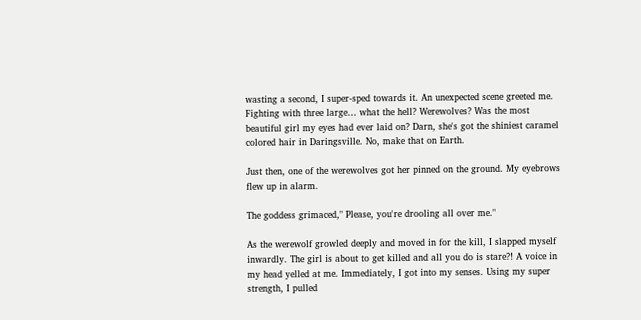wasting a second, I super-sped towards it. An unexpected scene greeted me. Fighting with three large… what the hell? Werewolves? Was the most beautiful girl my eyes had ever laid on? Darn, she's got the shiniest caramel colored hair in Daringsville. No, make that on Earth.

Just then, one of the werewolves got her pinned on the ground. My eyebrows flew up in alarm.

The goddess grimaced," Please, you're drooling all over me."

As the werewolf growled deeply and moved in for the kill, I slapped myself inwardly. The girl is about to get killed and all you do is stare?! A voice in my head yelled at me. Immediately, I got into my senses. Using my super strength, I pulled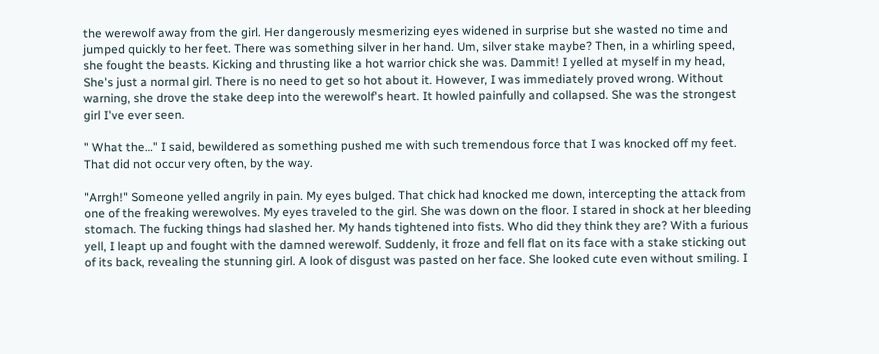the werewolf away from the girl. Her dangerously mesmerizing eyes widened in surprise but she wasted no time and jumped quickly to her feet. There was something silver in her hand. Um, silver stake maybe? Then, in a whirling speed, she fought the beasts. Kicking and thrusting like a hot warrior chick she was. Dammit! I yelled at myself in my head, She's just a normal girl. There is no need to get so hot about it. However, I was immediately proved wrong. Without warning, she drove the stake deep into the werewolf's heart. It howled painfully and collapsed. She was the strongest girl I've ever seen.

" What the…" I said, bewildered as something pushed me with such tremendous force that I was knocked off my feet. That did not occur very often, by the way.

"Arrgh!" Someone yelled angrily in pain. My eyes bulged. That chick had knocked me down, intercepting the attack from one of the freaking werewolves. My eyes traveled to the girl. She was down on the floor. I stared in shock at her bleeding stomach. The fucking things had slashed her. My hands tightened into fists. Who did they think they are? With a furious yell, I leapt up and fought with the damned werewolf. Suddenly, it froze and fell flat on its face with a stake sticking out of its back, revealing the stunning girl. A look of disgust was pasted on her face. She looked cute even without smiling. I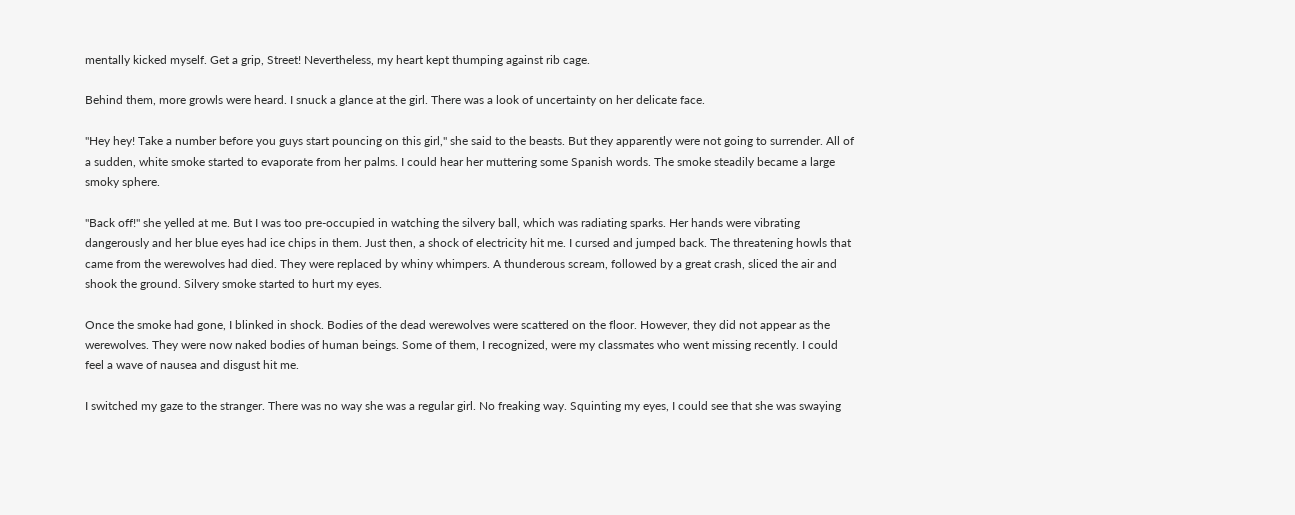mentally kicked myself. Get a grip, Street! Nevertheless, my heart kept thumping against rib cage.

Behind them, more growls were heard. I snuck a glance at the girl. There was a look of uncertainty on her delicate face.

"Hey hey! Take a number before you guys start pouncing on this girl," she said to the beasts. But they apparently were not going to surrender. All of a sudden, white smoke started to evaporate from her palms. I could hear her muttering some Spanish words. The smoke steadily became a large smoky sphere.

"Back off!" she yelled at me. But I was too pre-occupied in watching the silvery ball, which was radiating sparks. Her hands were vibrating dangerously and her blue eyes had ice chips in them. Just then, a shock of electricity hit me. I cursed and jumped back. The threatening howls that came from the werewolves had died. They were replaced by whiny whimpers. A thunderous scream, followed by a great crash, sliced the air and shook the ground. Silvery smoke started to hurt my eyes.

Once the smoke had gone, I blinked in shock. Bodies of the dead werewolves were scattered on the floor. However, they did not appear as the werewolves. They were now naked bodies of human beings. Some of them, I recognized, were my classmates who went missing recently. I could feel a wave of nausea and disgust hit me.

I switched my gaze to the stranger. There was no way she was a regular girl. No freaking way. Squinting my eyes, I could see that she was swaying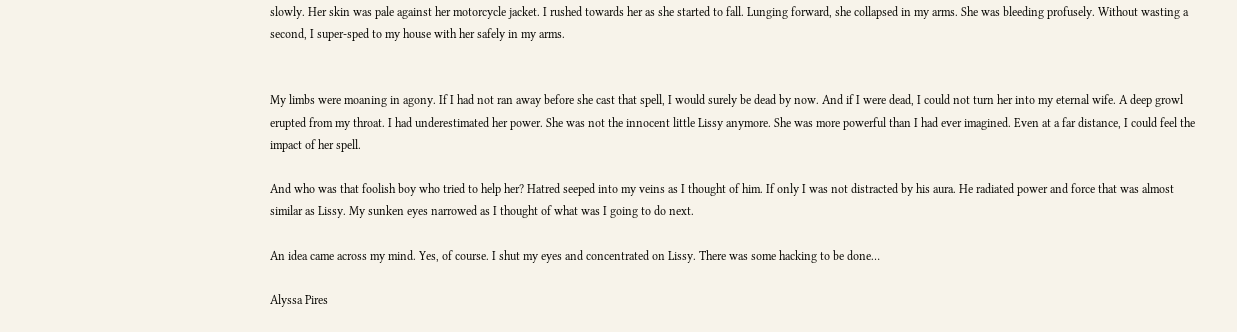slowly. Her skin was pale against her motorcycle jacket. I rushed towards her as she started to fall. Lunging forward, she collapsed in my arms. She was bleeding profusely. Without wasting a second, I super-sped to my house with her safely in my arms.


My limbs were moaning in agony. If I had not ran away before she cast that spell, I would surely be dead by now. And if I were dead, I could not turn her into my eternal wife. A deep growl erupted from my throat. I had underestimated her power. She was not the innocent little Lissy anymore. She was more powerful than I had ever imagined. Even at a far distance, I could feel the impact of her spell.

And who was that foolish boy who tried to help her? Hatred seeped into my veins as I thought of him. If only I was not distracted by his aura. He radiated power and force that was almost similar as Lissy. My sunken eyes narrowed as I thought of what was I going to do next.

An idea came across my mind. Yes, of course. I shut my eyes and concentrated on Lissy. There was some hacking to be done…

Alyssa Pires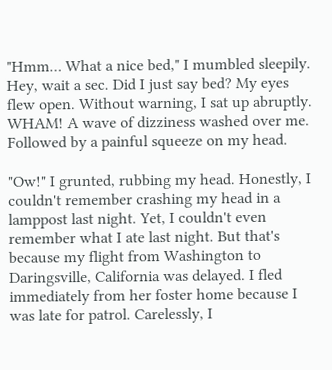"Hmm… What a nice bed," I mumbled sleepily. Hey, wait a sec. Did I just say bed? My eyes flew open. Without warning, I sat up abruptly. WHAM! A wave of dizziness washed over me. Followed by a painful squeeze on my head.

"Ow!" I grunted, rubbing my head. Honestly, I couldn't remember crashing my head in a lamppost last night. Yet, I couldn't even remember what I ate last night. But that's because my flight from Washington to Daringsville, California was delayed. I fled immediately from her foster home because I was late for patrol. Carelessly, I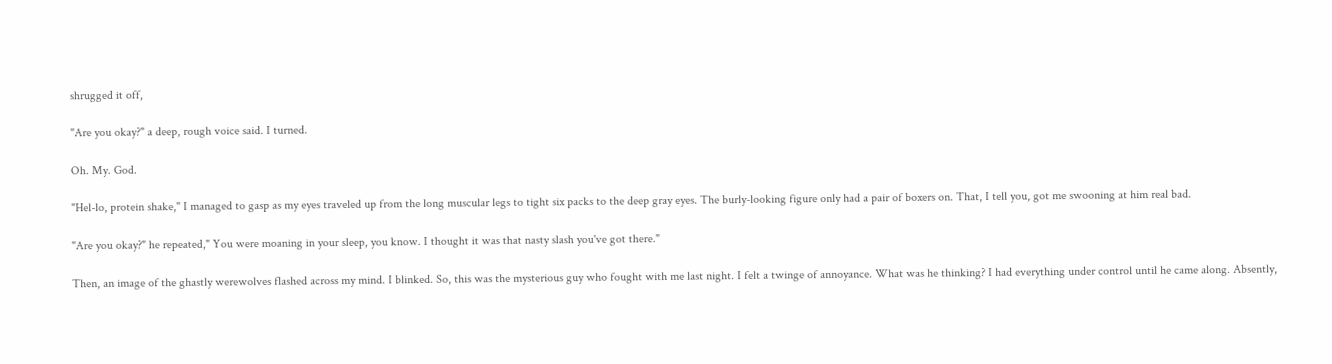shrugged it off,

"Are you okay?" a deep, rough voice said. I turned.

Oh. My. God.

"Hel-lo, protein shake," I managed to gasp as my eyes traveled up from the long muscular legs to tight six packs to the deep gray eyes. The burly-looking figure only had a pair of boxers on. That, I tell you, got me swooning at him real bad.

"Are you okay?" he repeated," You were moaning in your sleep, you know. I thought it was that nasty slash you've got there."

Then, an image of the ghastly werewolves flashed across my mind. I blinked. So, this was the mysterious guy who fought with me last night. I felt a twinge of annoyance. What was he thinking? I had everything under control until he came along. Absently,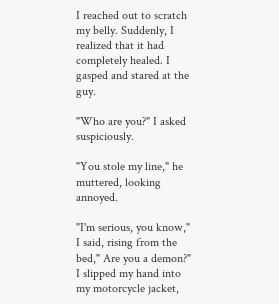I reached out to scratch my belly. Suddenly, I realized that it had completely healed. I gasped and stared at the guy.

"Who are you?" I asked suspiciously.

"You stole my line," he muttered, looking annoyed.

"I'm serious, you know," I said, rising from the bed," Are you a demon?" I slipped my hand into my motorcycle jacket,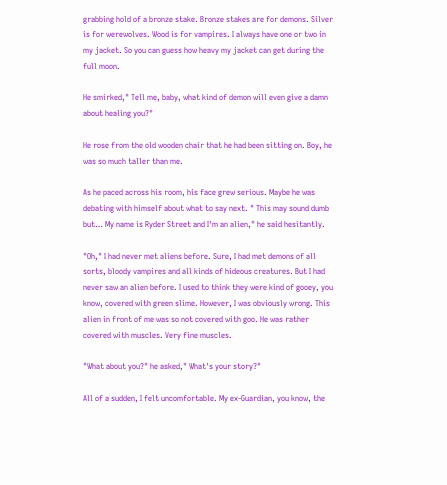grabbing hold of a bronze stake. Bronze stakes are for demons. Silver is for werewolves. Wood is for vampires. I always have one or two in my jacket. So you can guess how heavy my jacket can get during the full moon.

He smirked," Tell me, baby, what kind of demon will even give a damn about healing you?"

He rose from the old wooden chair that he had been sitting on. Boy, he was so much taller than me.

As he paced across his room, his face grew serious. Maybe he was debating with himself about what to say next. " This may sound dumb but… My name is Ryder Street and I'm an alien," he said hesitantly.

"Oh," I had never met aliens before. Sure, I had met demons of all sorts, bloody vampires and all kinds of hideous creatures. But I had never saw an alien before. I used to think they were kind of gooey, you know, covered with green slime. However, I was obviously wrong. This alien in front of me was so not covered with goo. He was rather covered with muscles. Very fine muscles.

"What about you?" he asked," What's your story?"

All of a sudden, I felt uncomfortable. My ex-Guardian, you know, the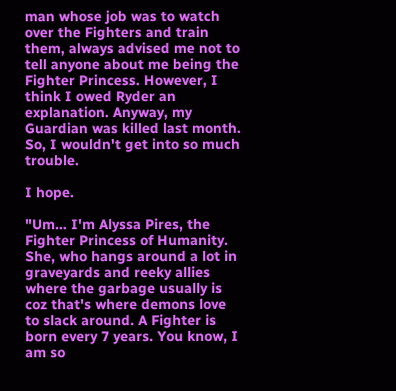man whose job was to watch over the Fighters and train them, always advised me not to tell anyone about me being the Fighter Princess. However, I think I owed Ryder an explanation. Anyway, my Guardian was killed last month. So, I wouldn't get into so much trouble.

I hope.

"Um… I'm Alyssa Pires, the Fighter Princess of Humanity. She, who hangs around a lot in graveyards and reeky allies where the garbage usually is coz that's where demons love to slack around. A Fighter is born every 7 years. You know, I am so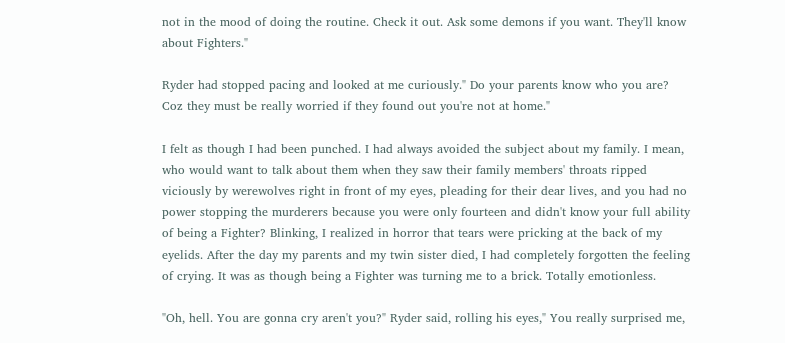not in the mood of doing the routine. Check it out. Ask some demons if you want. They'll know about Fighters."

Ryder had stopped pacing and looked at me curiously." Do your parents know who you are? Coz they must be really worried if they found out you're not at home."

I felt as though I had been punched. I had always avoided the subject about my family. I mean, who would want to talk about them when they saw their family members' throats ripped viciously by werewolves right in front of my eyes, pleading for their dear lives, and you had no power stopping the murderers because you were only fourteen and didn't know your full ability of being a Fighter? Blinking, I realized in horror that tears were pricking at the back of my eyelids. After the day my parents and my twin sister died, I had completely forgotten the feeling of crying. It was as though being a Fighter was turning me to a brick. Totally emotionless.

"Oh, hell. You are gonna cry aren't you?" Ryder said, rolling his eyes," You really surprised me,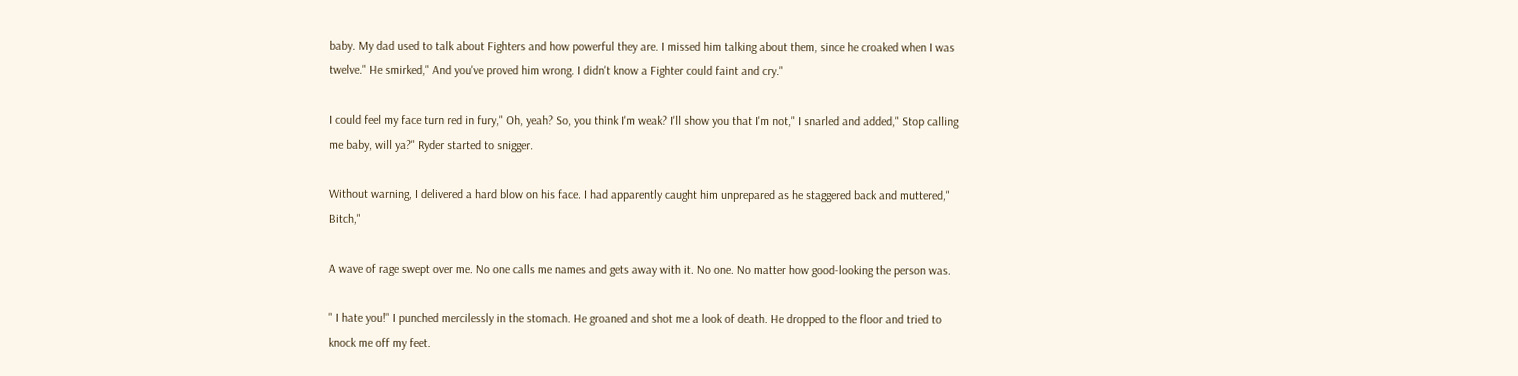baby. My dad used to talk about Fighters and how powerful they are. I missed him talking about them, since he croaked when I was twelve." He smirked," And you've proved him wrong. I didn't know a Fighter could faint and cry."

I could feel my face turn red in fury," Oh, yeah? So, you think I'm weak? I'll show you that I'm not," I snarled and added," Stop calling me baby, will ya?" Ryder started to snigger.

Without warning, I delivered a hard blow on his face. I had apparently caught him unprepared as he staggered back and muttered," Bitch,"

A wave of rage swept over me. No one calls me names and gets away with it. No one. No matter how good-looking the person was.

" I hate you!" I punched mercilessly in the stomach. He groaned and shot me a look of death. He dropped to the floor and tried to knock me off my feet.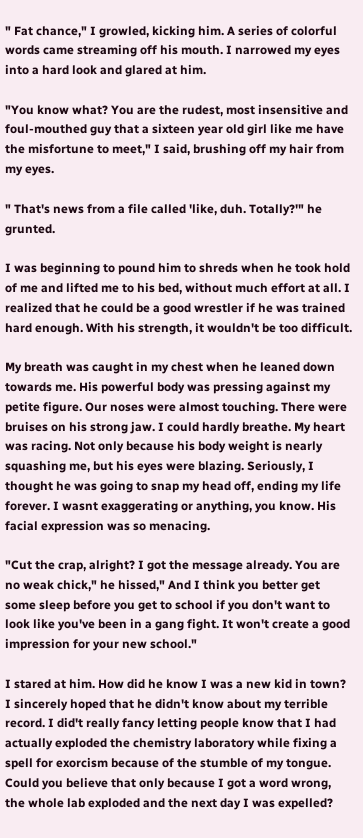" Fat chance," I growled, kicking him. A series of colorful words came streaming off his mouth. I narrowed my eyes into a hard look and glared at him.

"You know what? You are the rudest, most insensitive and foul-mouthed guy that a sixteen year old girl like me have the misfortune to meet," I said, brushing off my hair from my eyes.

" That's news from a file called 'like, duh. Totally?'" he grunted.

I was beginning to pound him to shreds when he took hold of me and lifted me to his bed, without much effort at all. I realized that he could be a good wrestler if he was trained hard enough. With his strength, it wouldn't be too difficult.

My breath was caught in my chest when he leaned down towards me. His powerful body was pressing against my petite figure. Our noses were almost touching. There were bruises on his strong jaw. I could hardly breathe. My heart was racing. Not only because his body weight is nearly squashing me, but his eyes were blazing. Seriously, I thought he was going to snap my head off, ending my life forever. I wasnt exaggerating or anything, you know. His facial expression was so menacing.

"Cut the crap, alright? I got the message already. You are no weak chick," he hissed," And I think you better get some sleep before you get to school if you don't want to look like you've been in a gang fight. It won't create a good impression for your new school."

I stared at him. How did he know I was a new kid in town? I sincerely hoped that he didn't know about my terrible record. I did't really fancy letting people know that I had actually exploded the chemistry laboratory while fixing a spell for exorcism because of the stumble of my tongue. Could you believe that only because I got a word wrong, the whole lab exploded and the next day I was expelled?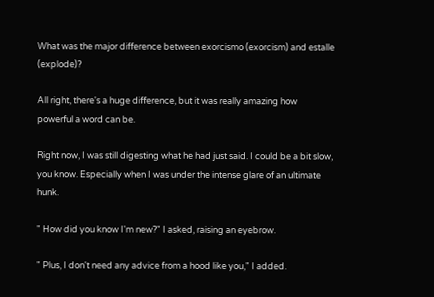What was the major difference between exorcismo (exorcism) and estalle (explode)?

All right, there's a huge difference, but it was really amazing how powerful a word can be.

Right now, I was still digesting what he had just said. I could be a bit slow, you know. Especially when I was under the intense glare of an ultimate hunk.

" How did you know I'm new?" I asked, raising an eyebrow.

" Plus, I don't need any advice from a hood like you," I added.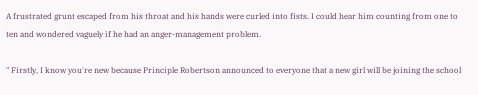A frustrated grunt escaped from his throat and his hands were curled into fists. I could hear him counting from one to ten and wondered vaguely if he had an anger-management problem.

" Firstly, I know you're new because Principle Robertson announced to everyone that a new girl will be joining the school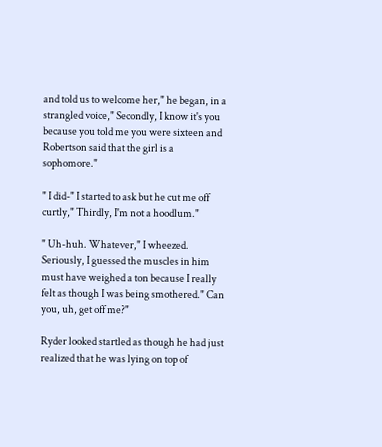and told us to welcome her," he began, in a strangled voice," Secondly, I know it's you because you told me you were sixteen and Robertson said that the girl is a sophomore."

" I did-" I started to ask but he cut me off curtly," Thirdly, I'm not a hoodlum."

" Uh-huh. Whatever," I wheezed. Seriously, I guessed the muscles in him must have weighed a ton because I really felt as though I was being smothered." Can you, uh, get off me?"

Ryder looked startled as though he had just realized that he was lying on top of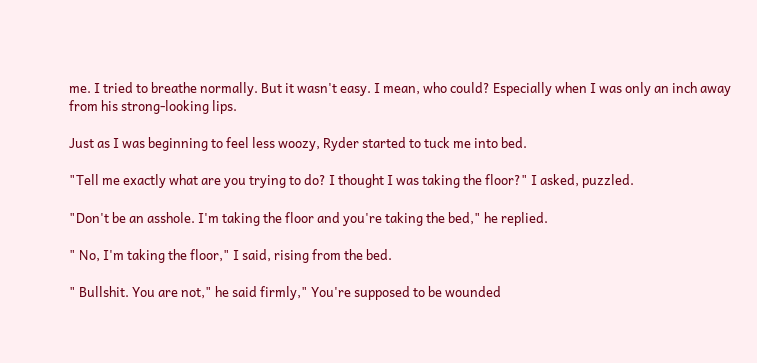me. I tried to breathe normally. But it wasn't easy. I mean, who could? Especially when I was only an inch away from his strong-looking lips.

Just as I was beginning to feel less woozy, Ryder started to tuck me into bed.

"Tell me exactly what are you trying to do? I thought I was taking the floor?" I asked, puzzled.

"Don't be an asshole. I'm taking the floor and you're taking the bed," he replied.

" No, I'm taking the floor," I said, rising from the bed.

" Bullshit. You are not," he said firmly," You're supposed to be wounded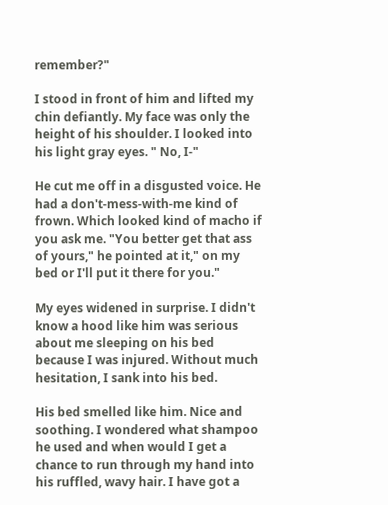remember?"

I stood in front of him and lifted my chin defiantly. My face was only the height of his shoulder. I looked into his light gray eyes. " No, I-"

He cut me off in a disgusted voice. He had a don't-mess-with-me kind of frown. Which looked kind of macho if you ask me. "You better get that ass of yours," he pointed at it," on my bed or I'll put it there for you."

My eyes widened in surprise. I didn't know a hood like him was serious about me sleeping on his bed because I was injured. Without much hesitation, I sank into his bed.

His bed smelled like him. Nice and soothing. I wondered what shampoo he used and when would I get a chance to run through my hand into his ruffled, wavy hair. I have got a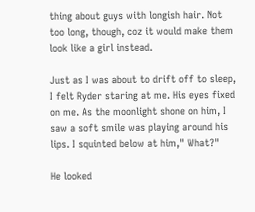thing about guys with longish hair. Not too long, though, coz it would make them look like a girl instead.

Just as I was about to drift off to sleep, I felt Ryder staring at me. His eyes fixed on me. As the moonlight shone on him, I saw a soft smile was playing around his lips. I squinted below at him," What?"

He looked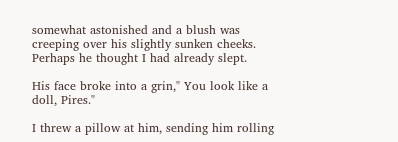somewhat astonished and a blush was creeping over his slightly sunken cheeks. Perhaps he thought I had already slept.

His face broke into a grin," You look like a doll, Pires."

I threw a pillow at him, sending him rolling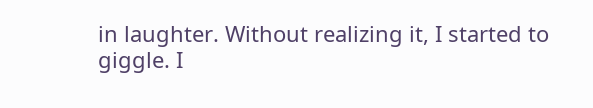in laughter. Without realizing it, I started to giggle. I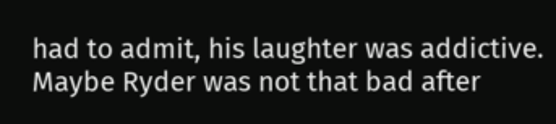had to admit, his laughter was addictive. Maybe Ryder was not that bad after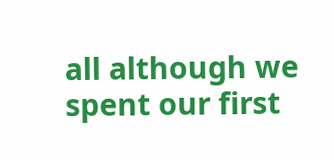all although we spent our first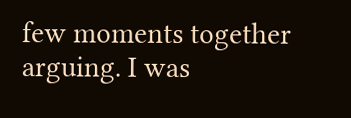few moments together arguing. I was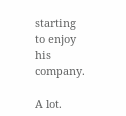starting to enjoy his company.

A lot.